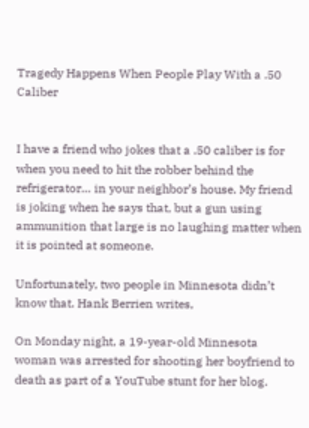Tragedy Happens When People Play With a .50 Caliber


I have a friend who jokes that a .50 caliber is for when you need to hit the robber behind the refrigerator… in your neighbor’s house. My friend is joking when he says that, but a gun using ammunition that large is no laughing matter when it is pointed at someone.

Unfortunately, two people in Minnesota didn’t know that. Hank Berrien writes,

On Monday night, a 19-year-old Minnesota woman was arrested for shooting her boyfriend to death as part of a YouTube stunt for her blog.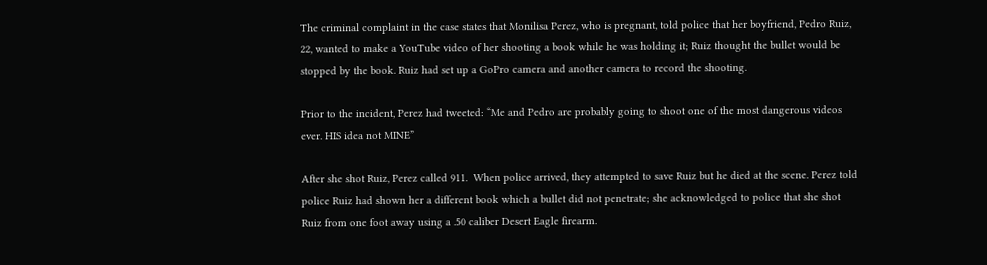The criminal complaint in the case states that Monilisa Perez, who is pregnant, told police that her boyfriend, Pedro Ruiz, 22, wanted to make a YouTube video of her shooting a book while he was holding it; Ruiz thought the bullet would be stopped by the book. Ruiz had set up a GoPro camera and another camera to record the shooting.

Prior to the incident, Perez had tweeted: “Me and Pedro are probably going to shoot one of the most dangerous videos ever. HIS idea not MINE”

After she shot Ruiz, Perez called 911.  When police arrived, they attempted to save Ruiz but he died at the scene. Perez told police Ruiz had shown her a different book which a bullet did not penetrate; she acknowledged to police that she shot Ruiz from one foot away using a .50 caliber Desert Eagle firearm.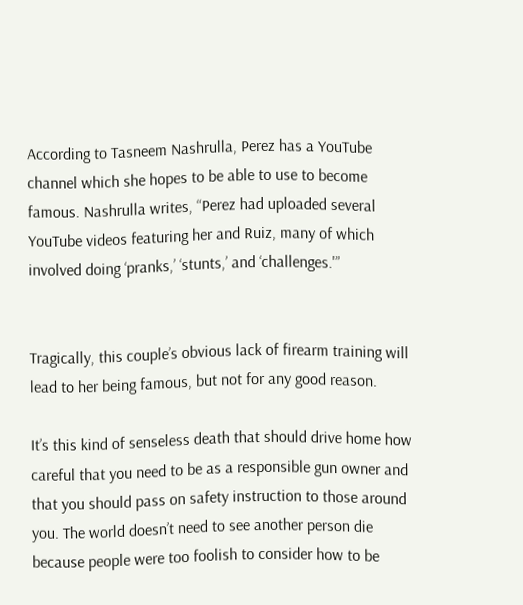According to Tasneem Nashrulla, Perez has a YouTube channel which she hopes to be able to use to become famous. Nashrulla writes, “Perez had uploaded several YouTube videos featuring her and Ruiz, many of which involved doing ‘pranks,’ ‘stunts,’ and ‘challenges.'”


Tragically, this couple’s obvious lack of firearm training will lead to her being famous, but not for any good reason.

It’s this kind of senseless death that should drive home how careful that you need to be as a responsible gun owner and that you should pass on safety instruction to those around you. The world doesn’t need to see another person die because people were too foolish to consider how to be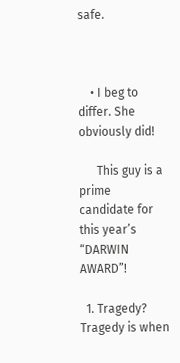safe.



    • I beg to differ. She obviously did!

      This guy is a prime candidate for this year’s “DARWIN AWARD”!

  1. Tragedy? Tragedy is when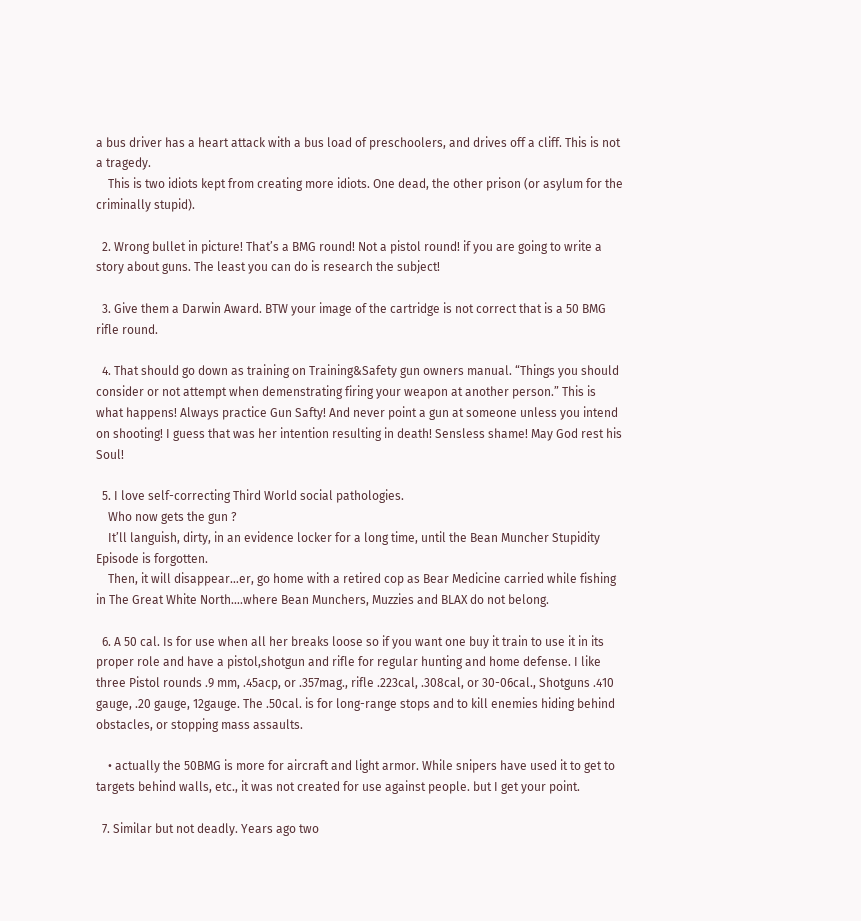a bus driver has a heart attack with a bus load of preschoolers, and drives off a cliff. This is not a tragedy.
    This is two idiots kept from creating more idiots. One dead, the other prison (or asylum for the criminally stupid).

  2. Wrong bullet in picture! That’s a BMG round! Not a pistol round! if you are going to write a story about guns. The least you can do is research the subject!

  3. Give them a Darwin Award. BTW your image of the cartridge is not correct that is a 50 BMG rifle round.

  4. That should go down as training on Training&Safety gun owners manual. “Things you should consider or not attempt when demenstrating firing your weapon at another person.” This is what happens! Always practice Gun Safty! And never point a gun at someone unless you intend on shooting! I guess that was her intention resulting in death! Sensless shame! May God rest his Soul!

  5. I love self-correcting Third World social pathologies.
    Who now gets the gun ?
    It’ll languish, dirty, in an evidence locker for a long time, until the Bean Muncher Stupidity Episode is forgotten.
    Then, it will disappear…er, go home with a retired cop as Bear Medicine carried while fishing in The Great White North….where Bean Munchers, Muzzies and BLAX do not belong.

  6. A 50 cal. Is for use when all her breaks loose so if you want one buy it train to use it in its proper role and have a pistol,shotgun and rifle for regular hunting and home defense. I like three Pistol rounds .9 mm, .45acp, or .357mag., rifle .223cal, .308cal, or 30-06cal., Shotguns .410 gauge, .20 gauge, 12gauge. The .50cal. is for long-range stops and to kill enemies hiding behind obstacles, or stopping mass assaults.

    • actually the 50BMG is more for aircraft and light armor. While snipers have used it to get to targets behind walls, etc., it was not created for use against people. but I get your point.

  7. Similar but not deadly. Years ago two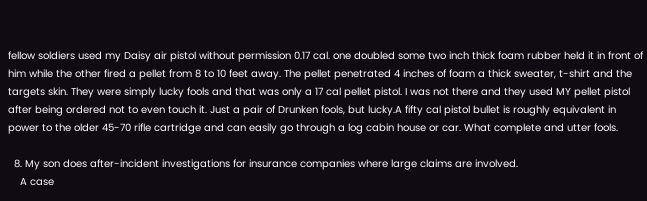fellow soldiers used my Daisy air pistol without permission 0.17 cal. one doubled some two inch thick foam rubber held it in front of him while the other fired a pellet from 8 to 10 feet away. The pellet penetrated 4 inches of foam a thick sweater, t-shirt and the targets skin. They were simply lucky fools and that was only a 17 cal pellet pistol. I was not there and they used MY pellet pistol after being ordered not to even touch it. Just a pair of Drunken fools, but lucky.A fifty cal pistol bullet is roughly equivalent in power to the older 45-70 rifle cartridge and can easily go through a log cabin house or car. What complete and utter fools.

  8. My son does after-incident investigations for insurance companies where large claims are involved.
    A case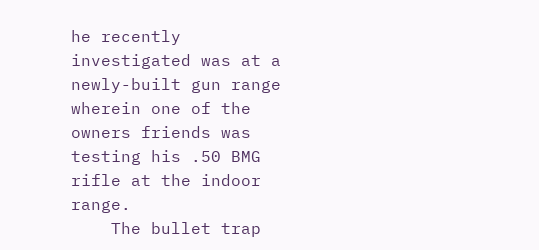he recently investigated was at a newly-built gun range wherein one of the owners friends was testing his .50 BMG rifle at the indoor range.
    The bullet trap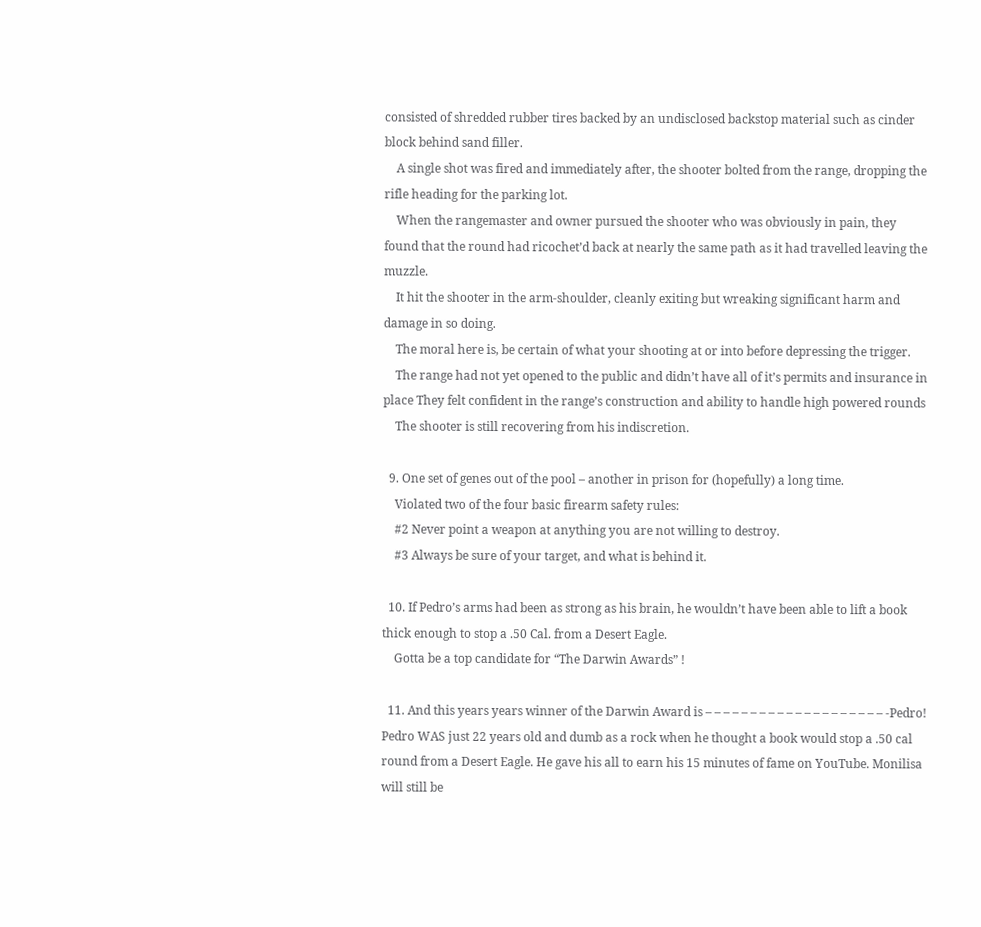consisted of shredded rubber tires backed by an undisclosed backstop material such as cinder block behind sand filler.
    A single shot was fired and immediately after, the shooter bolted from the range, dropping the rifle heading for the parking lot.
    When the rangemaster and owner pursued the shooter who was obviously in pain, they found that the round had ricochet’d back at nearly the same path as it had travelled leaving the muzzle.
    It hit the shooter in the arm-shoulder, cleanly exiting but wreaking significant harm and damage in so doing.
    The moral here is, be certain of what your shooting at or into before depressing the trigger.
    The range had not yet opened to the public and didn’t have all of it’s permits and insurance in place They felt confident in the range’s construction and ability to handle high powered rounds
    The shooter is still recovering from his indiscretion.

  9. One set of genes out of the pool – another in prison for (hopefully) a long time.
    Violated two of the four basic firearm safety rules:
    #2 Never point a weapon at anything you are not willing to destroy.
    #3 Always be sure of your target, and what is behind it.

  10. If Pedro’s arms had been as strong as his brain, he wouldn’t have been able to lift a book thick enough to stop a .50 Cal. from a Desert Eagle.
    Gotta be a top candidate for “The Darwin Awards” !

  11. And this years years winner of the Darwin Award is – – – – – – – – – – – – – – – – – – – – -Pedro! Pedro WAS just 22 years old and dumb as a rock when he thought a book would stop a .50 cal round from a Desert Eagle. He gave his all to earn his 15 minutes of fame on YouTube. Monilisa will still be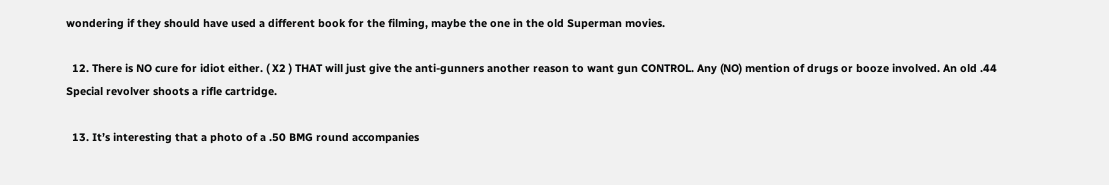wondering if they should have used a different book for the filming, maybe the one in the old Superman movies.

  12. There is NO cure for idiot either. ( X2 ) THAT will just give the anti-gunners another reason to want gun CONTROL. Any (NO) mention of drugs or booze involved. An old .44 Special revolver shoots a rifle cartridge.

  13. It’s interesting that a photo of a .50 BMG round accompanies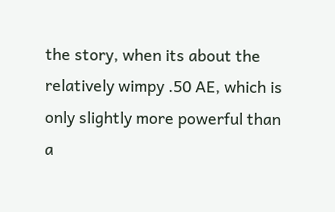the story, when its about the relatively wimpy .50 AE, which is only slightly more powerful than a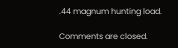.44 magnum hunting load.

Comments are closed.